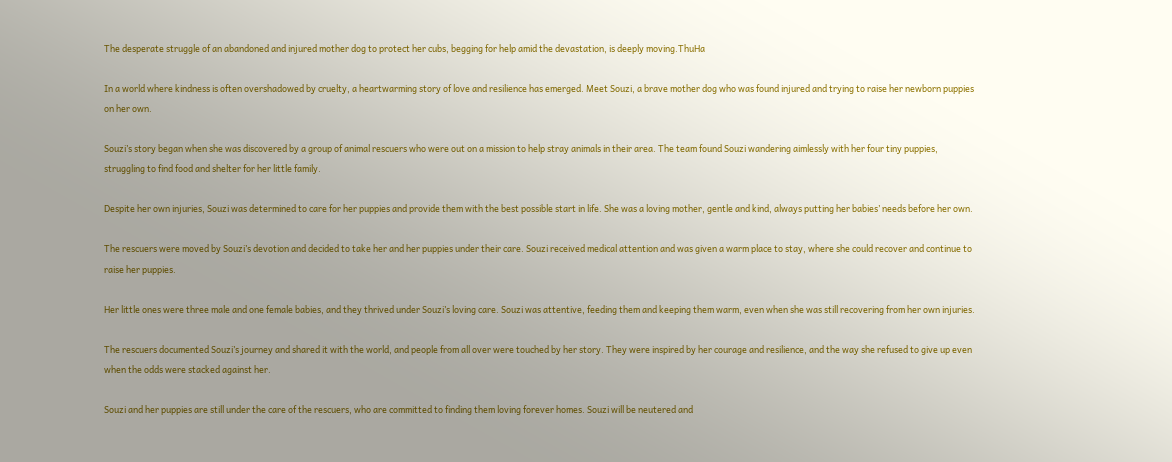The desperate struggle of an abandoned and injured mother dog to protect her cubs, begging for help amid the devastation, is deeply moving.ThuHa

In a world where kindness is often overshadowed by cruelty, a heartwarming story of love and resilience has emerged. Meet Souzi, a brave mother dog who was found injured and trying to raise her newborn puppies on her own.

Souzi’s story began when she was discovered by a group of animal rescuers who were out on a mission to help stray animals in their area. The team found Souzi wandering aimlessly with her four tiny puppies, struggling to find food and shelter for her little family.

Despite her own injuries, Souzi was determined to care for her puppies and provide them with the best possible start in life. She was a loving mother, gentle and kind, always putting her babies’ needs before her own.

The rescuers were moved by Souzi’s devotion and decided to take her and her puppies under their care. Souzi received medical attention and was given a warm place to stay, where she could recover and continue to raise her puppies.

Her little ones were three male and one female babies, and they thrived under Souzi’s loving care. Souzi was attentive, feeding them and keeping them warm, even when she was still recovering from her own injuries.

The rescuers documented Souzi’s journey and shared it with the world, and people from all over were touched by her story. They were inspired by her courage and resilience, and the way she refused to give up even when the odds were stacked against her.

Souzi and her puppies are still under the care of the rescuers, who are committed to finding them loving forever homes. Souzi will be neutered and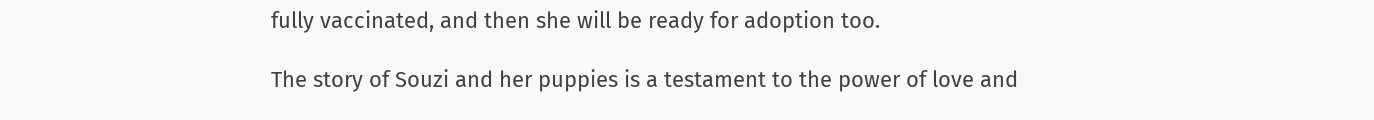fully vaccinated, and then she will be ready for adoption too.

The story of Souzi and her puppies is a testament to the power of love and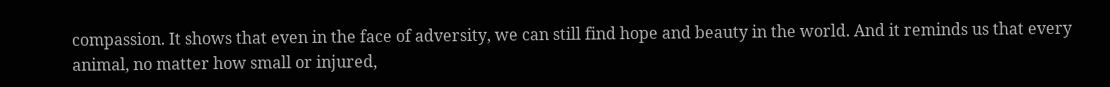compassion. It shows that even in the face of adversity, we can still find hope and beauty in the world. And it reminds us that every animal, no matter how small or injured,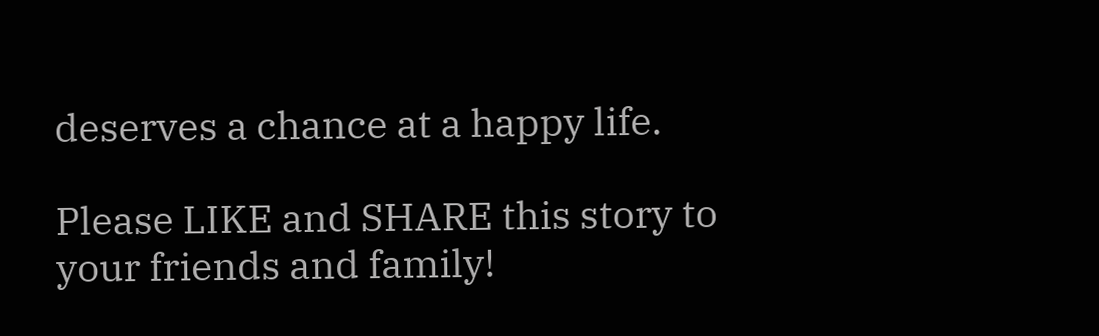deserves a chance at a happy life.

Please LIKE and SHARE this story to your friends and family!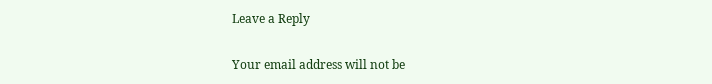Leave a Reply

Your email address will not be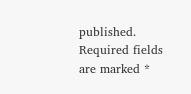published. Required fields are marked *